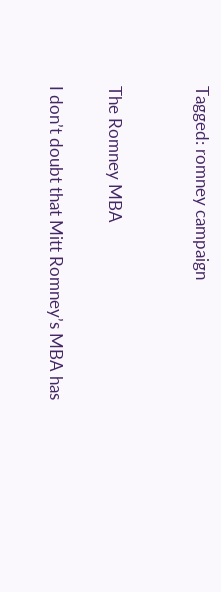Tagged: romney campaign


The Romney MBA

I don’t doubt that Mitt Romney’s MBA has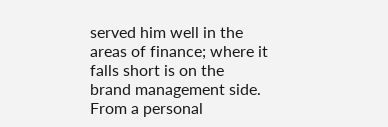served him well in the areas of finance; where it falls short is on the brand management side. From a personal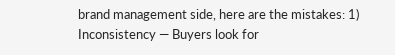brand management side, here are the mistakes: 1) Inconsistency — Buyers look for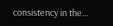consistency in the...